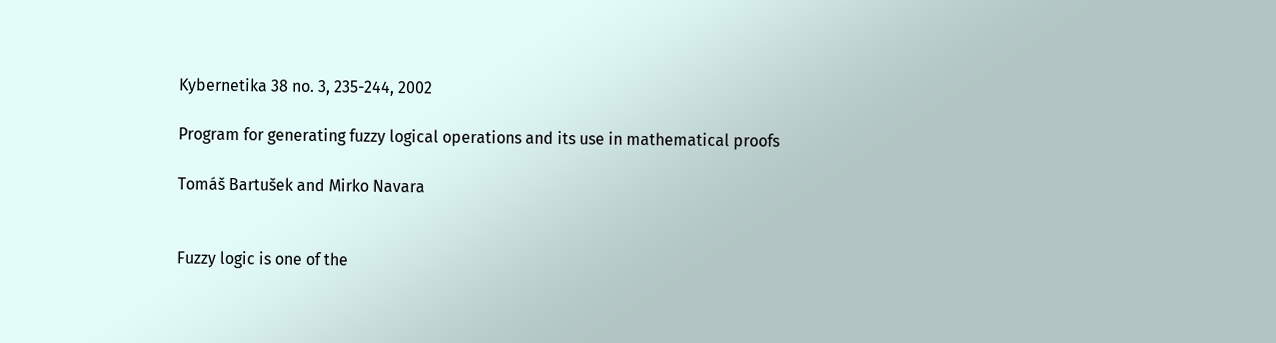Kybernetika 38 no. 3, 235-244, 2002

Program for generating fuzzy logical operations and its use in mathematical proofs

Tomáš Bartušek and Mirko Navara


Fuzzy logic is one of the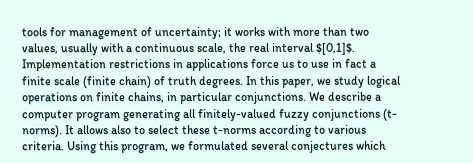tools for management of uncertainty; it works with more than two values, usually with a continuous scale, the real interval $[0,1]$. Implementation restrictions in applications force us to use in fact a finite scale (finite chain) of truth degrees. In this paper, we study logical operations on finite chains, in particular conjunctions. We describe a computer program generating all finitely-valued fuzzy conjunctions (t-norms). It allows also to select these t-norms according to various criteria. Using this program, we formulated several conjectures which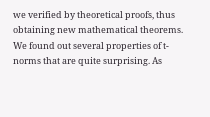we verified by theoretical proofs, thus obtaining new mathematical theorems. We found out several properties of t-norms that are quite surprising. As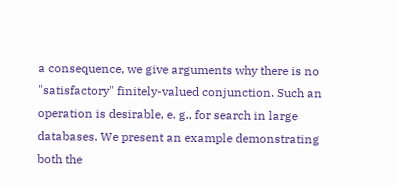a consequence, we give arguments why there is no "satisfactory" finitely-valued conjunction. Such an operation is desirable, e. g., for search in large databases. We present an example demonstrating both the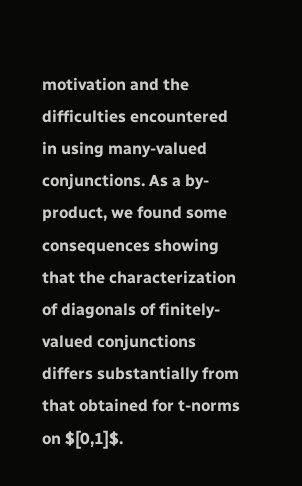motivation and the difficulties encountered in using many-valued conjunctions. As a by-product, we found some consequences showing that the characterization of diagonals of finitely-valued conjunctions differs substantially from that obtained for t-norms on $[0,1]$.